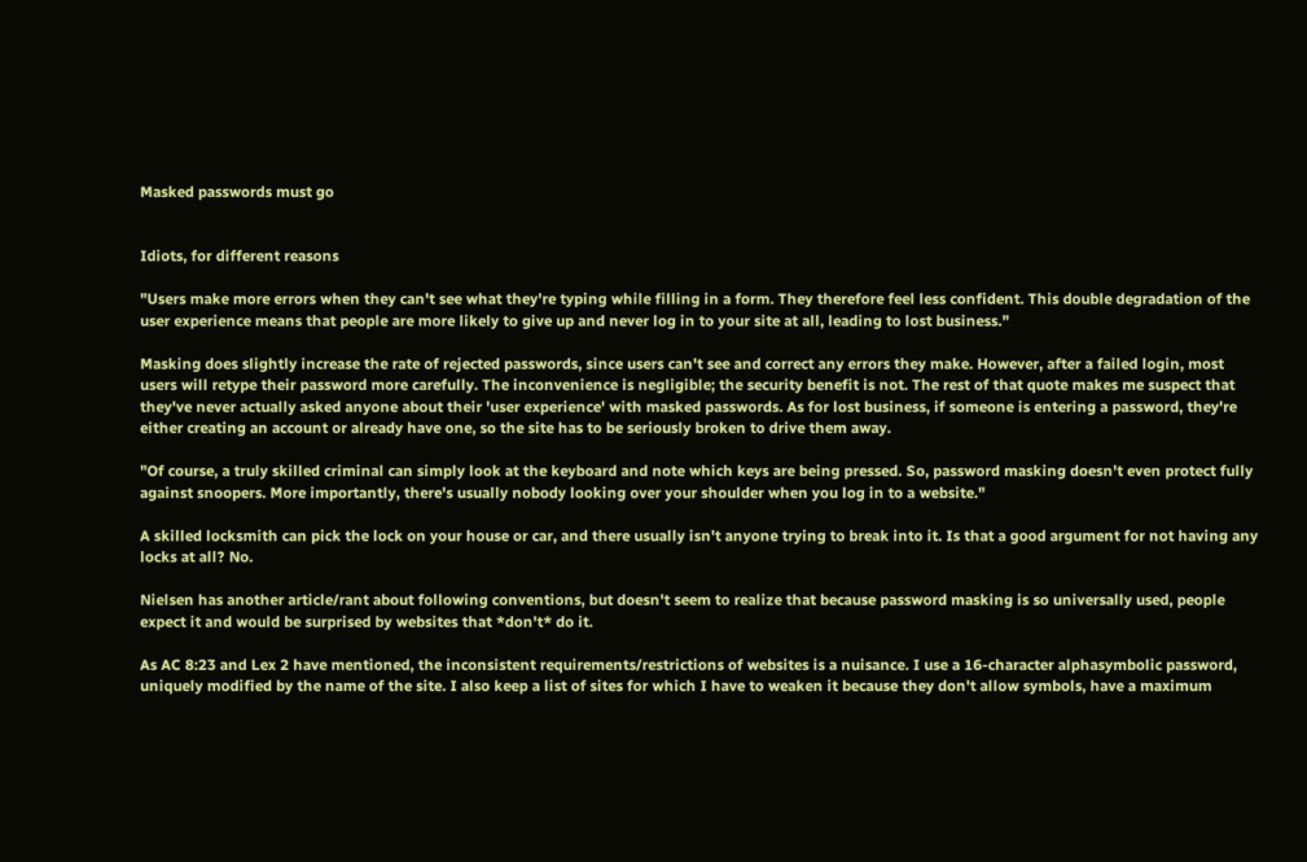Masked passwords must go


Idiots, for different reasons

"Users make more errors when they can't see what they're typing while filling in a form. They therefore feel less confident. This double degradation of the user experience means that people are more likely to give up and never log in to your site at all, leading to lost business."

Masking does slightly increase the rate of rejected passwords, since users can't see and correct any errors they make. However, after a failed login, most users will retype their password more carefully. The inconvenience is negligible; the security benefit is not. The rest of that quote makes me suspect that they've never actually asked anyone about their 'user experience' with masked passwords. As for lost business, if someone is entering a password, they're either creating an account or already have one, so the site has to be seriously broken to drive them away.

"Of course, a truly skilled criminal can simply look at the keyboard and note which keys are being pressed. So, password masking doesn't even protect fully against snoopers. More importantly, there's usually nobody looking over your shoulder when you log in to a website."

A skilled locksmith can pick the lock on your house or car, and there usually isn't anyone trying to break into it. Is that a good argument for not having any locks at all? No.

Nielsen has another article/rant about following conventions, but doesn't seem to realize that because password masking is so universally used, people expect it and would be surprised by websites that *don't* do it.

As AC 8:23 and Lex 2 have mentioned, the inconsistent requirements/restrictions of websites is a nuisance. I use a 16-character alphasymbolic password, uniquely modified by the name of the site. I also keep a list of sites for which I have to weaken it because they don't allow symbols, have a maximum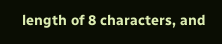length of 8 characters, and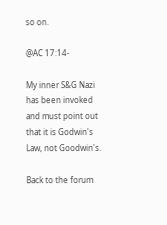so on.

@AC 17:14-

My inner S&G Nazi has been invoked and must point out that it is Godwin's Law, not Goodwin's.

Back to the forum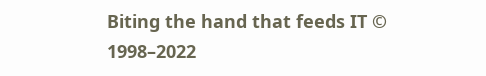Biting the hand that feeds IT © 1998–2022